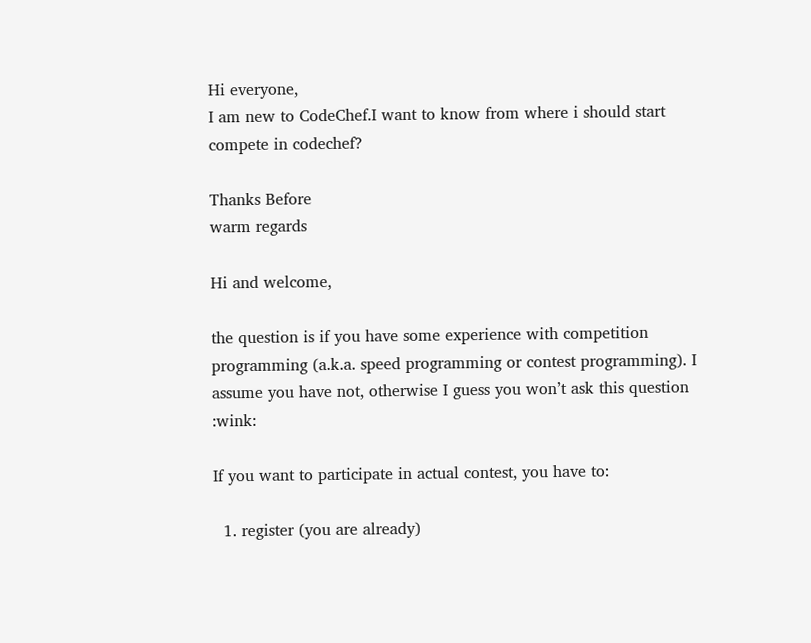Hi everyone,
I am new to CodeChef.I want to know from where i should start compete in codechef?

Thanks Before
warm regards

Hi and welcome,

the question is if you have some experience with competition programming (a.k.a. speed programming or contest programming). I assume you have not, otherwise I guess you won’t ask this question :wink:

If you want to participate in actual contest, you have to:

  1. register (you are already)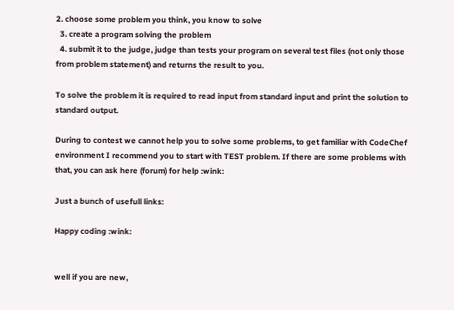2. choose some problem you think, you know to solve
  3. create a program solving the problem
  4. submit it to the judge, judge than tests your program on several test files (not only those from problem statement) and returns the result to you.

To solve the problem it is required to read input from standard input and print the solution to standard output.

During to contest we cannot help you to solve some problems, to get familiar with CodeChef environment I recommend you to start with TEST problem. If there are some problems with that, you can ask here (forum) for help :wink:

Just a bunch of usefull links:

Happy coding :wink:


well if you are new,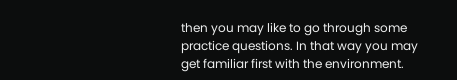then you may like to go through some practice questions. In that way you may get familiar first with the environment.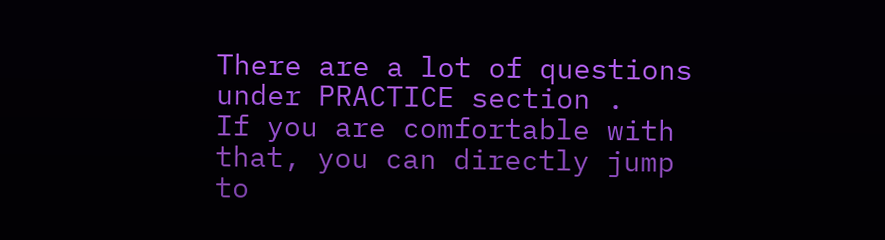There are a lot of questions under PRACTICE section .
If you are comfortable with that, you can directly jump to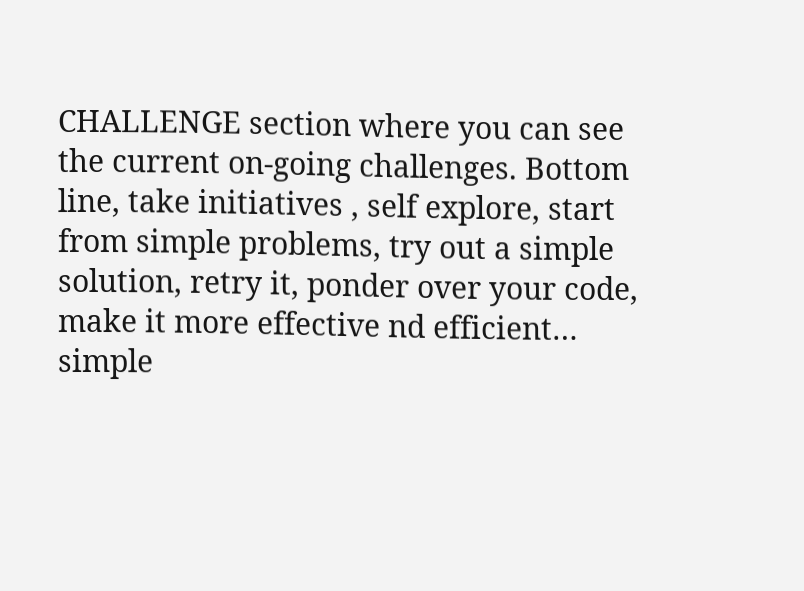CHALLENGE section where you can see the current on-going challenges. Bottom line, take initiatives , self explore, start from simple problems, try out a simple solution, retry it, ponder over your code, make it more effective nd efficient… simple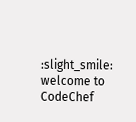:slight_smile:
welcome to CodeChef